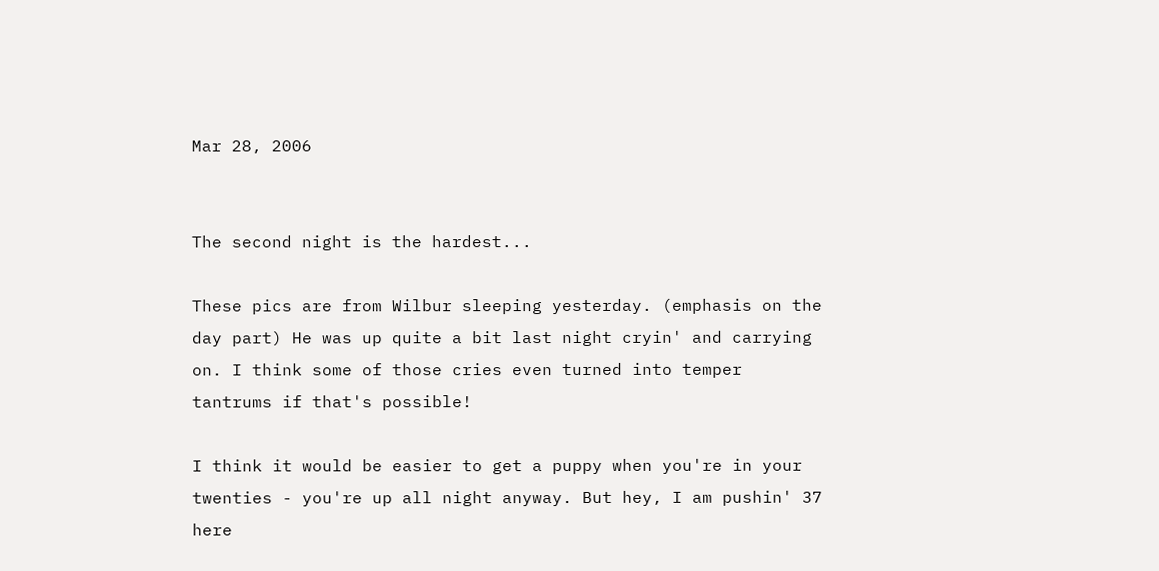Mar 28, 2006


The second night is the hardest...

These pics are from Wilbur sleeping yesterday. (emphasis on the day part) He was up quite a bit last night cryin' and carrying on. I think some of those cries even turned into temper tantrums if that's possible!

I think it would be easier to get a puppy when you're in your twenties - you're up all night anyway. But hey, I am pushin' 37 here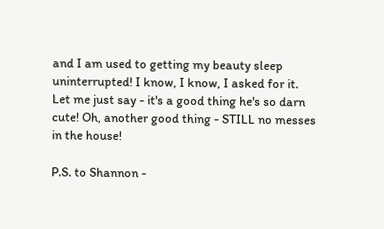and I am used to getting my beauty sleep uninterrupted! I know, I know, I asked for it. Let me just say - it's a good thing he's so darn cute! Oh, another good thing - STILL no messes in the house!

P.S. to Shannon -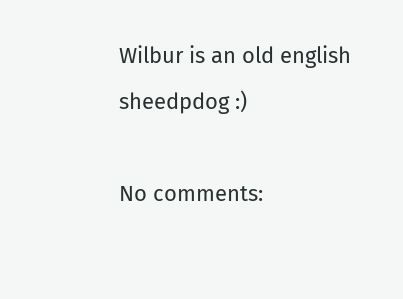Wilbur is an old english sheedpdog :)

No comments: